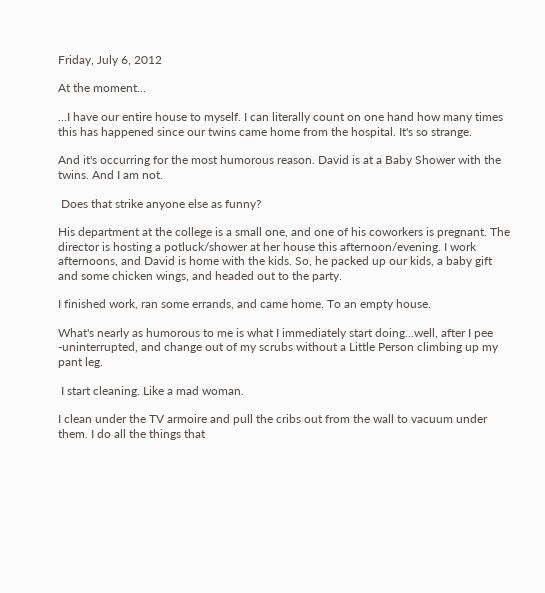Friday, July 6, 2012

At the moment...

...I have our entire house to myself. I can literally count on one hand how many times this has happened since our twins came home from the hospital. It's so strange.

And it's occurring for the most humorous reason. David is at a Baby Shower with the twins. And I am not.

 Does that strike anyone else as funny?

His department at the college is a small one, and one of his coworkers is pregnant. The director is hosting a potluck/shower at her house this afternoon/evening. I work afternoons, and David is home with the kids. So, he packed up our kids, a baby gift and some chicken wings, and headed out to the party.

I finished work, ran some errands, and came home. To an empty house.

What's nearly as humorous to me is what I immediately start doing...well, after I pee -uninterrupted, and change out of my scrubs without a Little Person climbing up my pant leg.

 I start cleaning. Like a mad woman.

I clean under the TV armoire and pull the cribs out from the wall to vacuum under them. I do all the things that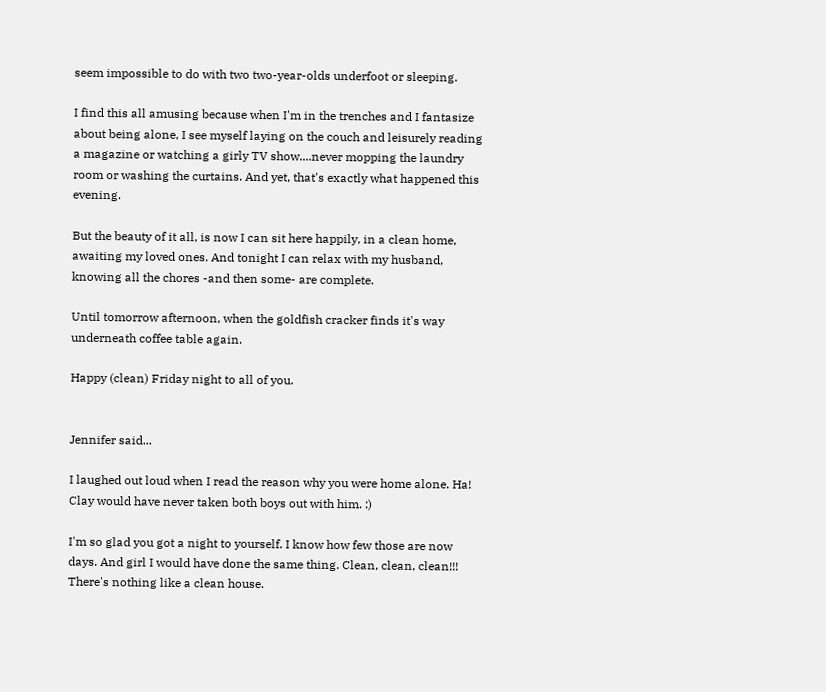seem impossible to do with two two-year-olds underfoot or sleeping.

I find this all amusing because when I'm in the trenches and I fantasize about being alone, I see myself laying on the couch and leisurely reading a magazine or watching a girly TV show....never mopping the laundry room or washing the curtains. And yet, that's exactly what happened this evening.

But the beauty of it all, is now I can sit here happily, in a clean home, awaiting my loved ones. And tonight I can relax with my husband, knowing all the chores -and then some- are complete.

Until tomorrow afternoon, when the goldfish cracker finds it's way underneath coffee table again.

Happy (clean) Friday night to all of you.


Jennifer said...

I laughed out loud when I read the reason why you were home alone. Ha! Clay would have never taken both boys out with him. :)

I'm so glad you got a night to yourself. I know how few those are now days. And girl I would have done the same thing. Clean, clean, clean!!! There's nothing like a clean house.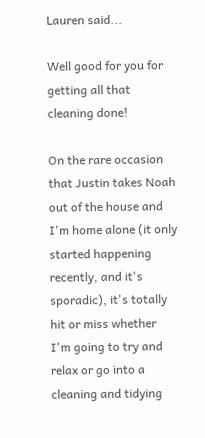Lauren said...

Well good for you for getting all that cleaning done!

On the rare occasion that Justin takes Noah out of the house and I'm home alone (it only started happening recently, and it's sporadic), it's totally hit or miss whether I'm going to try and relax or go into a cleaning and tidying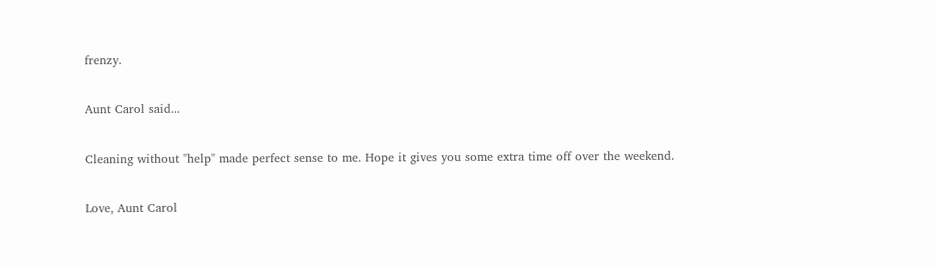frenzy.

Aunt Carol said...

Cleaning without "help" made perfect sense to me. Hope it gives you some extra time off over the weekend.

Love, Aunt Carol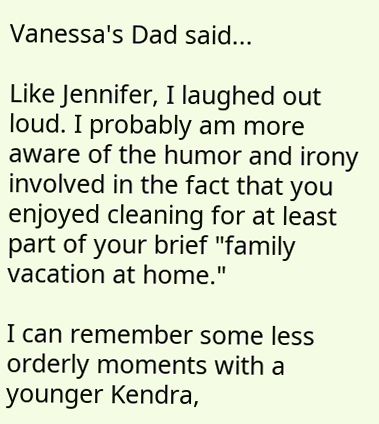Vanessa's Dad said...

Like Jennifer, I laughed out loud. I probably am more aware of the humor and irony involved in the fact that you enjoyed cleaning for at least part of your brief "family vacation at home."

I can remember some less orderly moments with a younger Kendra,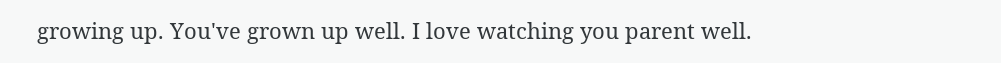growing up. You've grown up well. I love watching you parent well.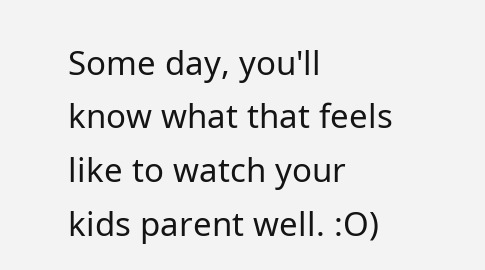Some day, you'll know what that feels like to watch your kids parent well. :O)